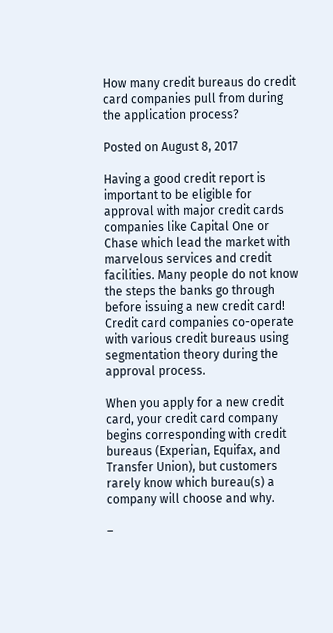How many credit bureaus do credit card companies pull from during the application process?

Posted on August 8, 2017

Having a good credit report is important to be eligible for approval with major credit cards companies like Capital One or Chase which lead the market with marvelous services and credit facilities. Many people do not know the steps the banks go through before issuing a new credit card! Credit card companies co-operate with various credit bureaus using segmentation theory during the approval process.

When you apply for a new credit card, your credit card company begins corresponding with credit bureaus (Experian, Equifax, and Transfer Union), but customers rarely know which bureau(s) a company will choose and why.

–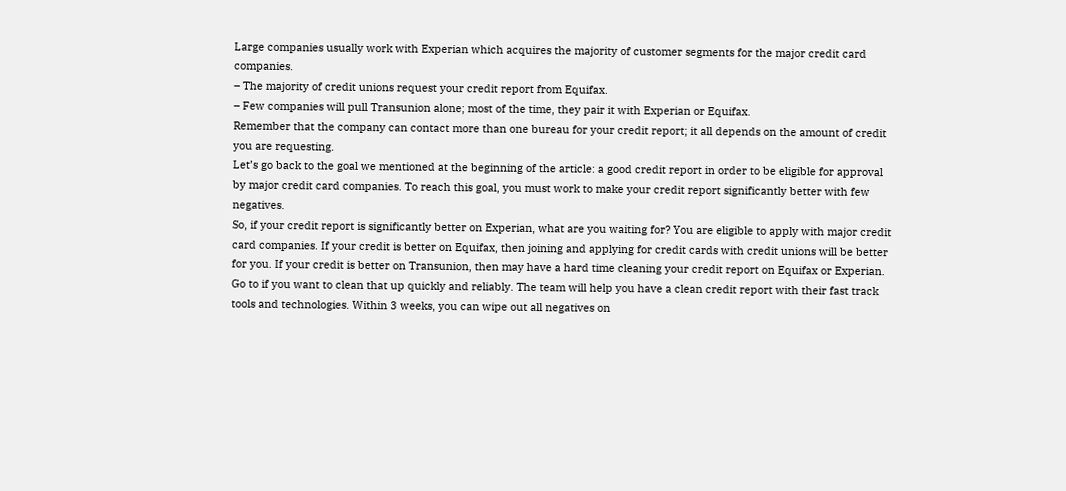Large companies usually work with Experian which acquires the majority of customer segments for the major credit card companies.
– The majority of credit unions request your credit report from Equifax.
– Few companies will pull Transunion alone; most of the time, they pair it with Experian or Equifax.
Remember that the company can contact more than one bureau for your credit report; it all depends on the amount of credit you are requesting.
Let’s go back to the goal we mentioned at the beginning of the article: a good credit report in order to be eligible for approval by major credit card companies. To reach this goal, you must work to make your credit report significantly better with few negatives.
So, if your credit report is significantly better on Experian, what are you waiting for? You are eligible to apply with major credit card companies. If your credit is better on Equifax, then joining and applying for credit cards with credit unions will be better for you. If your credit is better on Transunion, then may have a hard time cleaning your credit report on Equifax or Experian. Go to if you want to clean that up quickly and reliably. The team will help you have a clean credit report with their fast track tools and technologies. Within 3 weeks, you can wipe out all negatives on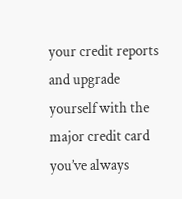your credit reports and upgrade yourself with the major credit card you’ve always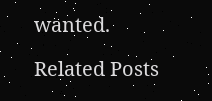wanted.

Related Posts